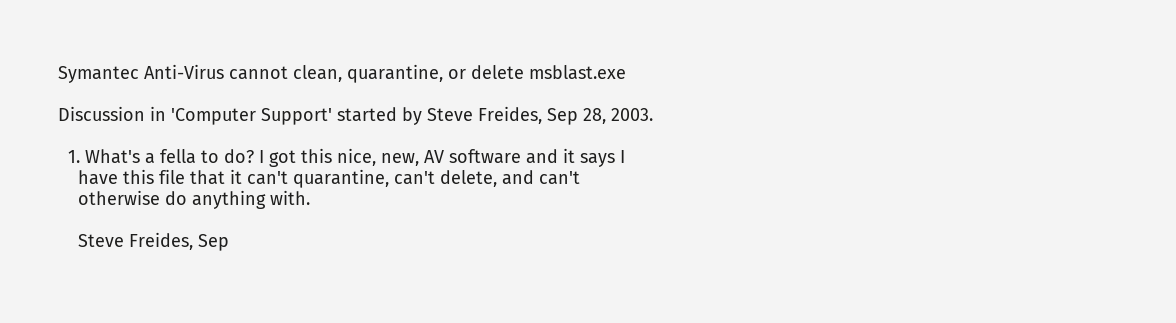Symantec Anti-Virus cannot clean, quarantine, or delete msblast.exe

Discussion in 'Computer Support' started by Steve Freides, Sep 28, 2003.

  1. What's a fella to do? I got this nice, new, AV software and it says I
    have this file that it can't quarantine, can't delete, and can't
    otherwise do anything with.

    Steve Freides, Sep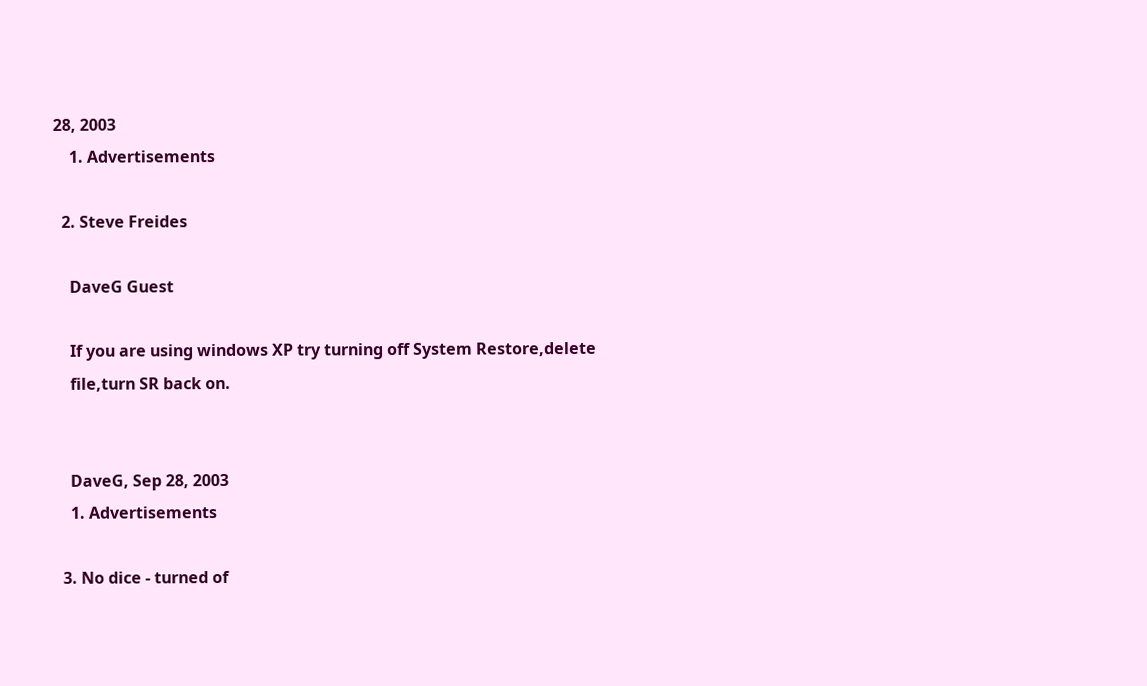28, 2003
    1. Advertisements

  2. Steve Freides

    DaveG Guest

    If you are using windows XP try turning off System Restore,delete
    file,turn SR back on.


    DaveG, Sep 28, 2003
    1. Advertisements

  3. No dice - turned of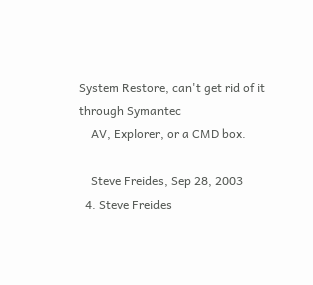System Restore, can't get rid of it through Symantec
    AV, Explorer, or a CMD box.

    Steve Freides, Sep 28, 2003
  4. Steve Freides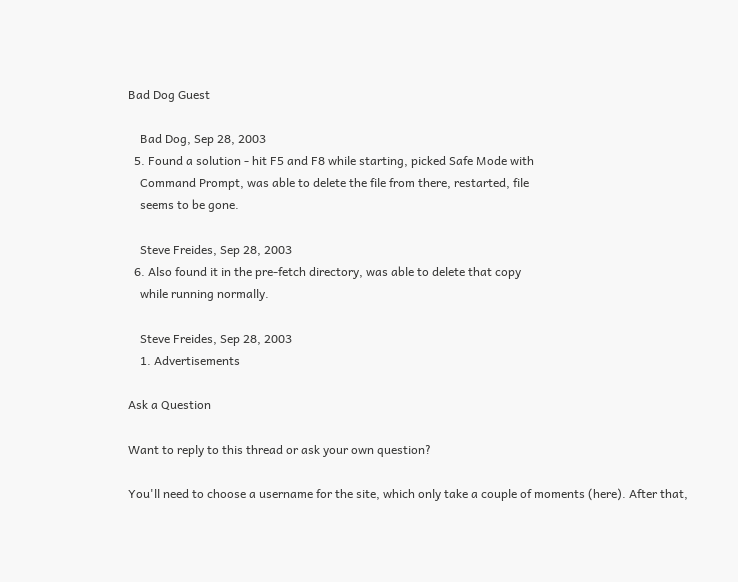Bad Dog Guest

    Bad Dog, Sep 28, 2003
  5. Found a solution - hit F5 and F8 while starting, picked Safe Mode with
    Command Prompt, was able to delete the file from there, restarted, file
    seems to be gone.

    Steve Freides, Sep 28, 2003
  6. Also found it in the pre-fetch directory, was able to delete that copy
    while running normally.

    Steve Freides, Sep 28, 2003
    1. Advertisements

Ask a Question

Want to reply to this thread or ask your own question?

You'll need to choose a username for the site, which only take a couple of moments (here). After that,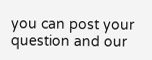you can post your question and our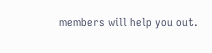members will help you out.